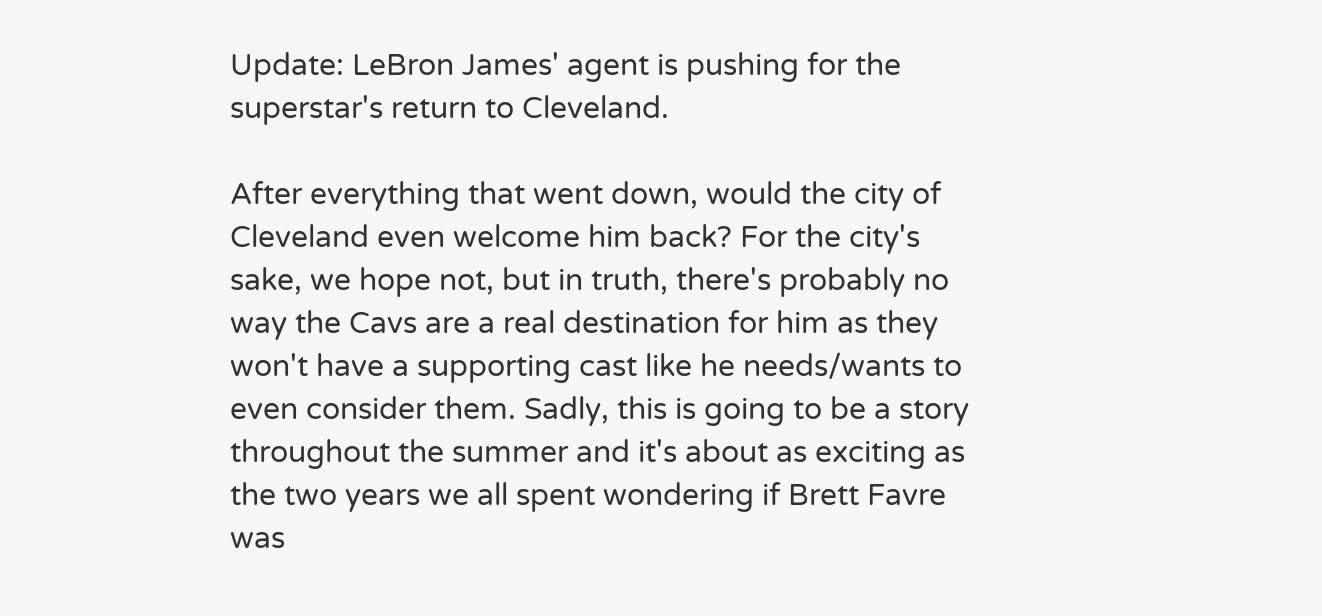Update: LeBron James' agent is pushing for the superstar's return to Cleveland.

After everything that went down, would the city of Cleveland even welcome him back? For the city's sake, we hope not, but in truth, there's probably no way the Cavs are a real destination for him as they won't have a supporting cast like he needs/wants to even consider them. Sadly, this is going to be a story throughout the summer and it's about as exciting as the two years we all spent wondering if Brett Favre was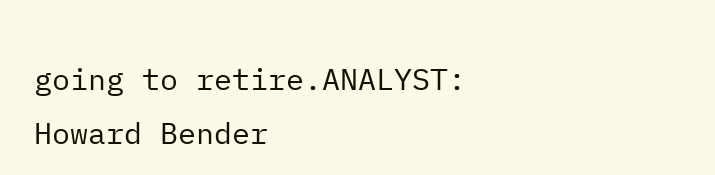going to retire.ANALYST: Howard Bender